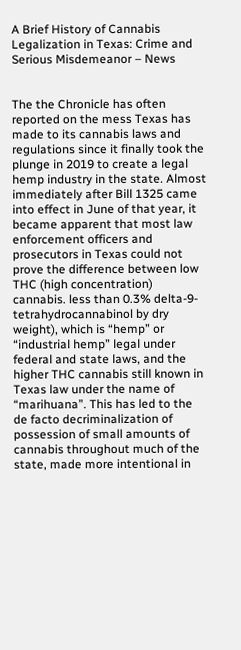A Brief History of Cannabis Legalization in Texas: Crime and Serious Misdemeanor – News


The the Chronicle has often reported on the mess Texas has made to its cannabis laws and regulations since it finally took the plunge in 2019 to create a legal hemp industry in the state. Almost immediately after Bill 1325 came into effect in June of that year, it became apparent that most law enforcement officers and prosecutors in Texas could not prove the difference between low THC (high concentration) cannabis. less than 0.3% delta-9-tetrahydrocannabinol by dry weight), which is “hemp” or “industrial hemp” legal under federal and state laws, and the higher THC cannabis still known in Texas law under the name of “marihuana”. This has led to the de facto decriminalization of possession of small amounts of cannabis throughout much of the state, made more intentional in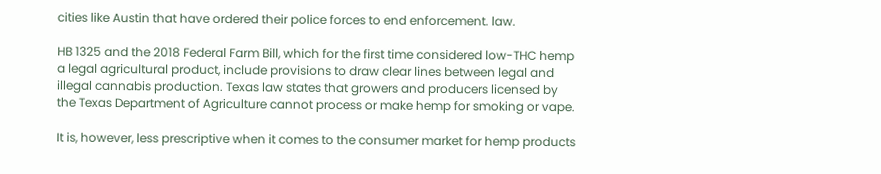cities like Austin that have ordered their police forces to end enforcement. law.

HB 1325 and the 2018 Federal Farm Bill, which for the first time considered low-THC hemp a legal agricultural product, include provisions to draw clear lines between legal and illegal cannabis production. Texas law states that growers and producers licensed by the Texas Department of Agriculture cannot process or make hemp for smoking or vape.

It is, however, less prescriptive when it comes to the consumer market for hemp products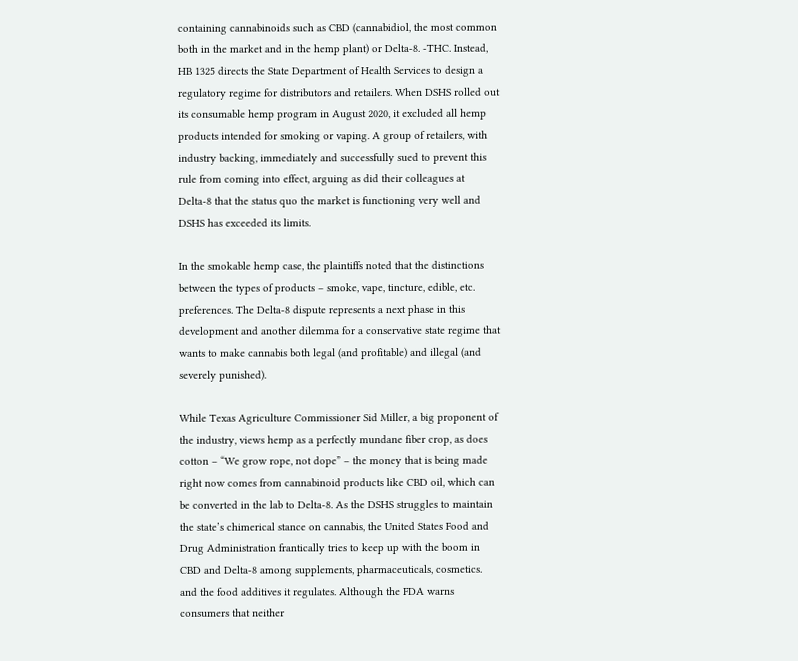containing cannabinoids such as CBD (cannabidiol, the most common both in the market and in the hemp plant) or Delta-8. -THC. Instead, HB 1325 directs the State Department of Health Services to design a regulatory regime for distributors and retailers. When DSHS rolled out its consumable hemp program in August 2020, it excluded all hemp products intended for smoking or vaping. A group of retailers, with industry backing, immediately and successfully sued to prevent this rule from coming into effect, arguing as did their colleagues at Delta-8 that the status quo the market is functioning very well and DSHS has exceeded its limits.

In the smokable hemp case, the plaintiffs noted that the distinctions between the types of products – smoke, vape, tincture, edible, etc. preferences. The Delta-8 dispute represents a next phase in this development and another dilemma for a conservative state regime that wants to make cannabis both legal (and profitable) and illegal (and severely punished).

While Texas Agriculture Commissioner Sid Miller, a big proponent of the industry, views hemp as a perfectly mundane fiber crop, as does cotton – “We grow rope, not dope” – the money that is being made right now comes from cannabinoid products like CBD oil, which can be converted in the lab to Delta-8. As the DSHS struggles to maintain the state’s chimerical stance on cannabis, the United States Food and Drug Administration frantically tries to keep up with the boom in CBD and Delta-8 among supplements, pharmaceuticals, cosmetics. and the food additives it regulates. Although the FDA warns consumers that neither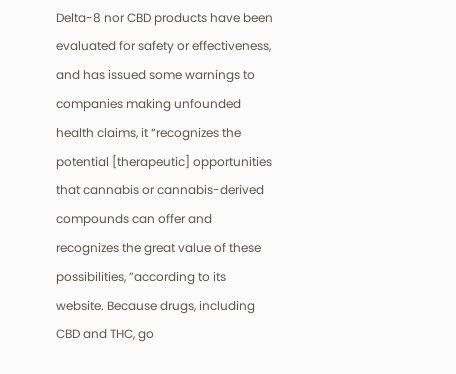Delta-8 nor CBD products have been evaluated for safety or effectiveness, and has issued some warnings to companies making unfounded health claims, it “recognizes the potential [therapeutic] opportunities that cannabis or cannabis-derived compounds can offer and recognizes the great value of these possibilities, ”according to its website. Because drugs, including CBD and THC, go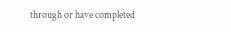through or have completed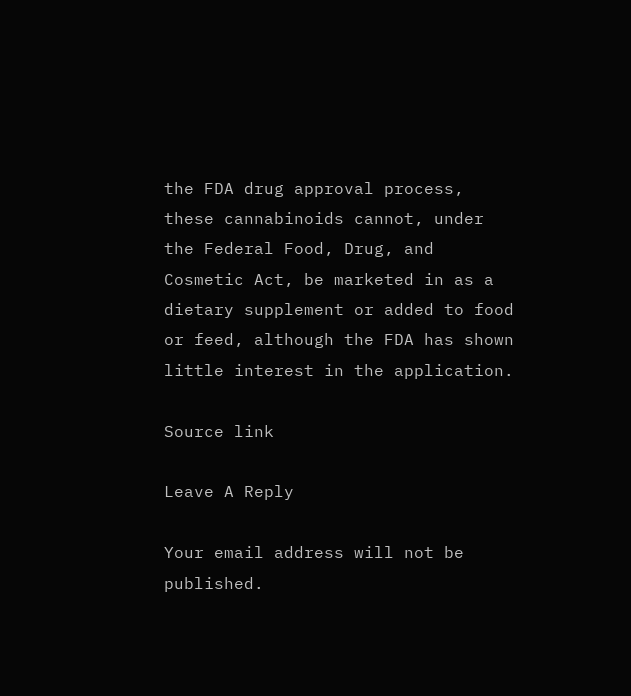the FDA drug approval process, these cannabinoids cannot, under the Federal Food, Drug, and Cosmetic Act, be marketed in as a dietary supplement or added to food or feed, although the FDA has shown little interest in the application.

Source link

Leave A Reply

Your email address will not be published.